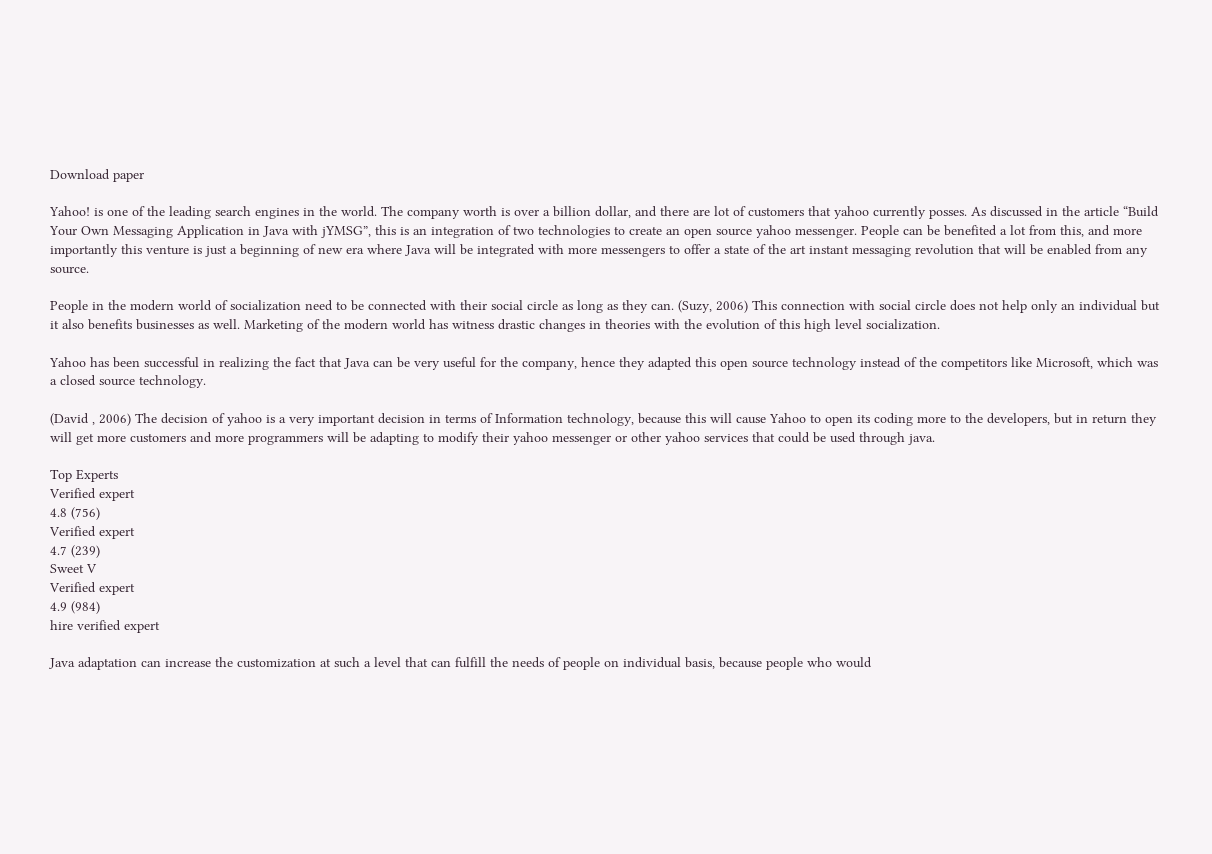Download paper

Yahoo! is one of the leading search engines in the world. The company worth is over a billion dollar, and there are lot of customers that yahoo currently posses. As discussed in the article “Build Your Own Messaging Application in Java with jYMSG”, this is an integration of two technologies to create an open source yahoo messenger. People can be benefited a lot from this, and more importantly this venture is just a beginning of new era where Java will be integrated with more messengers to offer a state of the art instant messaging revolution that will be enabled from any source.

People in the modern world of socialization need to be connected with their social circle as long as they can. (Suzy, 2006) This connection with social circle does not help only an individual but it also benefits businesses as well. Marketing of the modern world has witness drastic changes in theories with the evolution of this high level socialization.

Yahoo has been successful in realizing the fact that Java can be very useful for the company, hence they adapted this open source technology instead of the competitors like Microsoft, which was a closed source technology.

(David , 2006) The decision of yahoo is a very important decision in terms of Information technology, because this will cause Yahoo to open its coding more to the developers, but in return they will get more customers and more programmers will be adapting to modify their yahoo messenger or other yahoo services that could be used through java.

Top Experts
Verified expert
4.8 (756)
Verified expert
4.7 (239)
Sweet V
Verified expert
4.9 (984)
hire verified expert

Java adaptation can increase the customization at such a level that can fulfill the needs of people on individual basis, because people who would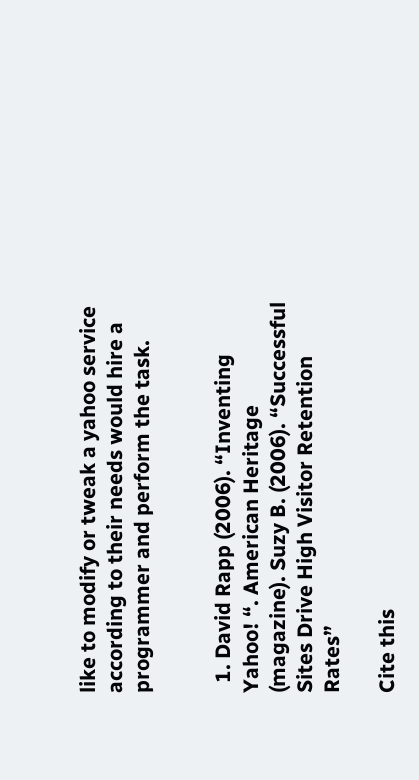like to modify or tweak a yahoo service according to their needs would hire a programmer and perform the task.


  1. David Rapp (2006). “Inventing Yahoo! “. American Heritage (magazine). Suzy B. (2006). “Successful Sites Drive High Visitor Retention Rates”

Cite this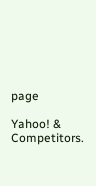page

Yahoo! & Competitors.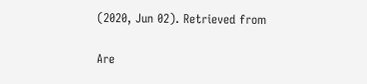(2020, Jun 02). Retrieved from

Are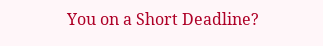You on a Short Deadline?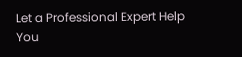Let a Professional Expert Help You